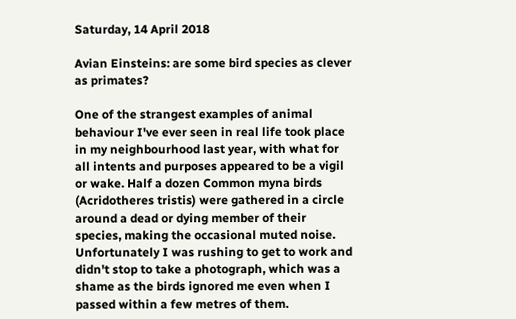Saturday, 14 April 2018

Avian Einsteins: are some bird species as clever as primates?

One of the strangest examples of animal behaviour I've ever seen in real life took place in my neighbourhood last year, with what for all intents and purposes appeared to be a vigil or wake. Half a dozen Common myna birds (Acridotheres tristis) were gathered in a circle around a dead or dying member of their species, making the occasional muted noise. Unfortunately I was rushing to get to work and didn't stop to take a photograph, which was a shame as the birds ignored me even when I passed within a few metres of them.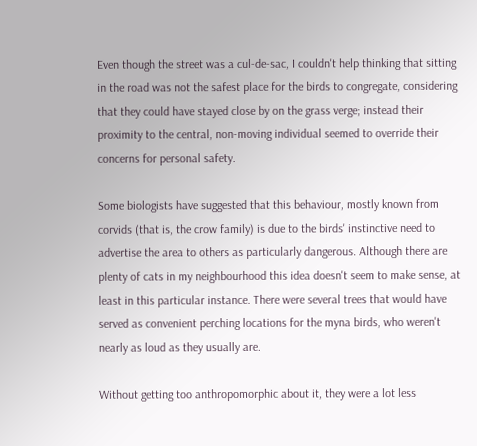Even though the street was a cul-de-sac, I couldn't help thinking that sitting in the road was not the safest place for the birds to congregate, considering that they could have stayed close by on the grass verge; instead their proximity to the central, non-moving individual seemed to override their concerns for personal safety.

Some biologists have suggested that this behaviour, mostly known from corvids (that is, the crow family) is due to the birds' instinctive need to advertise the area to others as particularly dangerous. Although there are plenty of cats in my neighbourhood this idea doesn't seem to make sense, at least in this particular instance. There were several trees that would have served as convenient perching locations for the myna birds, who weren't nearly as loud as they usually are.

Without getting too anthropomorphic about it, they were a lot less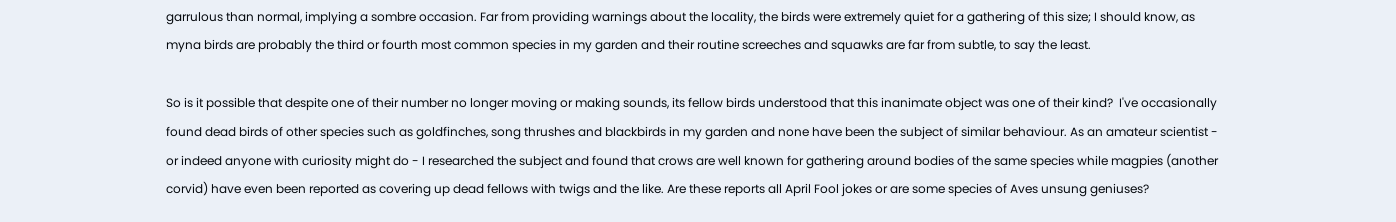garrulous than normal, implying a sombre occasion. Far from providing warnings about the locality, the birds were extremely quiet for a gathering of this size; I should know, as myna birds are probably the third or fourth most common species in my garden and their routine screeches and squawks are far from subtle, to say the least.

So is it possible that despite one of their number no longer moving or making sounds, its fellow birds understood that this inanimate object was one of their kind?  I've occasionally found dead birds of other species such as goldfinches, song thrushes and blackbirds in my garden and none have been the subject of similar behaviour. As an amateur scientist - or indeed anyone with curiosity might do - I researched the subject and found that crows are well known for gathering around bodies of the same species while magpies (another corvid) have even been reported as covering up dead fellows with twigs and the like. Are these reports all April Fool jokes or are some species of Aves unsung geniuses?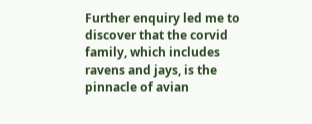Further enquiry led me to discover that the corvid family, which includes ravens and jays, is the pinnacle of avian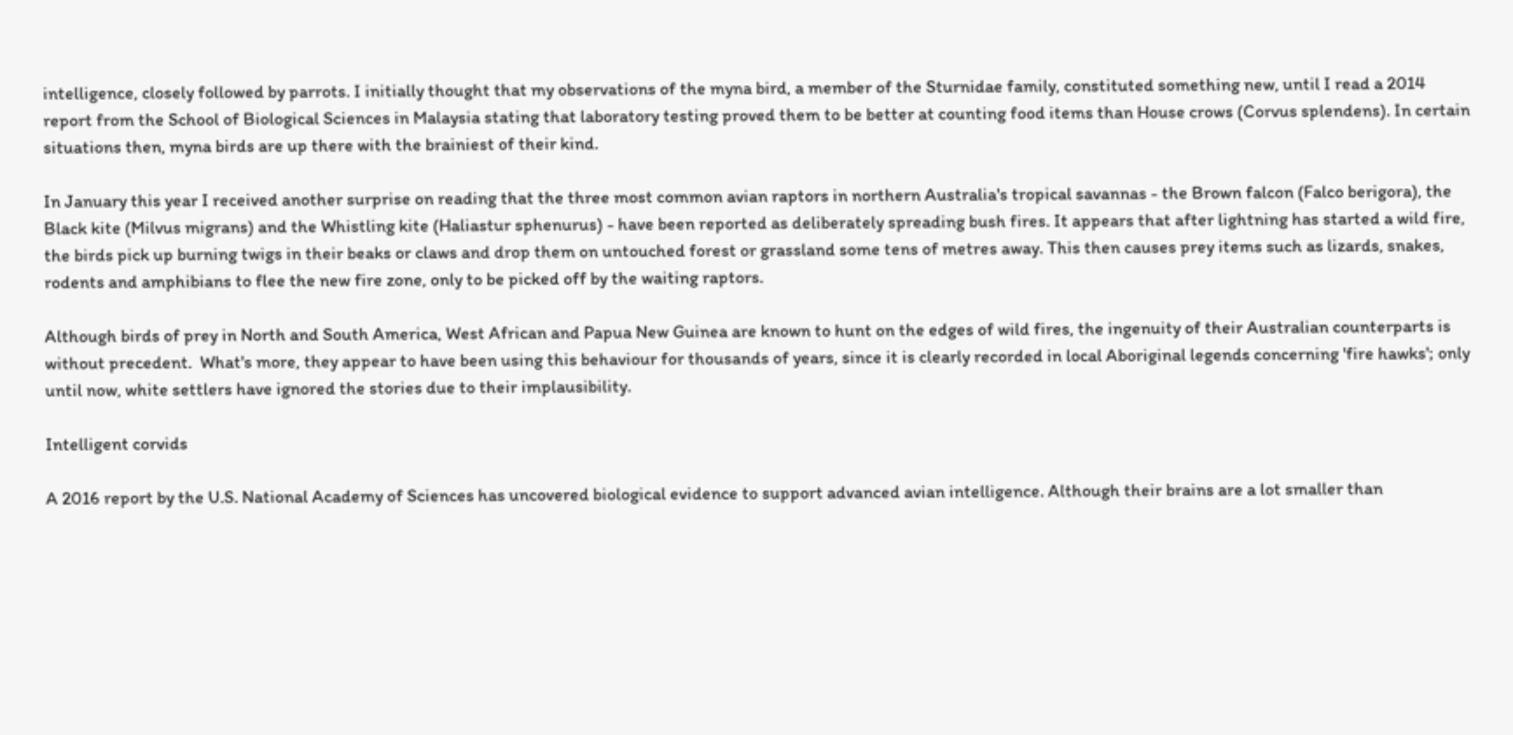intelligence, closely followed by parrots. I initially thought that my observations of the myna bird, a member of the Sturnidae family, constituted something new, until I read a 2014 report from the School of Biological Sciences in Malaysia stating that laboratory testing proved them to be better at counting food items than House crows (Corvus splendens). In certain situations then, myna birds are up there with the brainiest of their kind.

In January this year I received another surprise on reading that the three most common avian raptors in northern Australia's tropical savannas - the Brown falcon (Falco berigora), the Black kite (Milvus migrans) and the Whistling kite (Haliastur sphenurus) - have been reported as deliberately spreading bush fires. It appears that after lightning has started a wild fire, the birds pick up burning twigs in their beaks or claws and drop them on untouched forest or grassland some tens of metres away. This then causes prey items such as lizards, snakes, rodents and amphibians to flee the new fire zone, only to be picked off by the waiting raptors.

Although birds of prey in North and South America, West African and Papua New Guinea are known to hunt on the edges of wild fires, the ingenuity of their Australian counterparts is without precedent.  What's more, they appear to have been using this behaviour for thousands of years, since it is clearly recorded in local Aboriginal legends concerning 'fire hawks'; only until now, white settlers have ignored the stories due to their implausibility.

Intelligent corvids

A 2016 report by the U.S. National Academy of Sciences has uncovered biological evidence to support advanced avian intelligence. Although their brains are a lot smaller than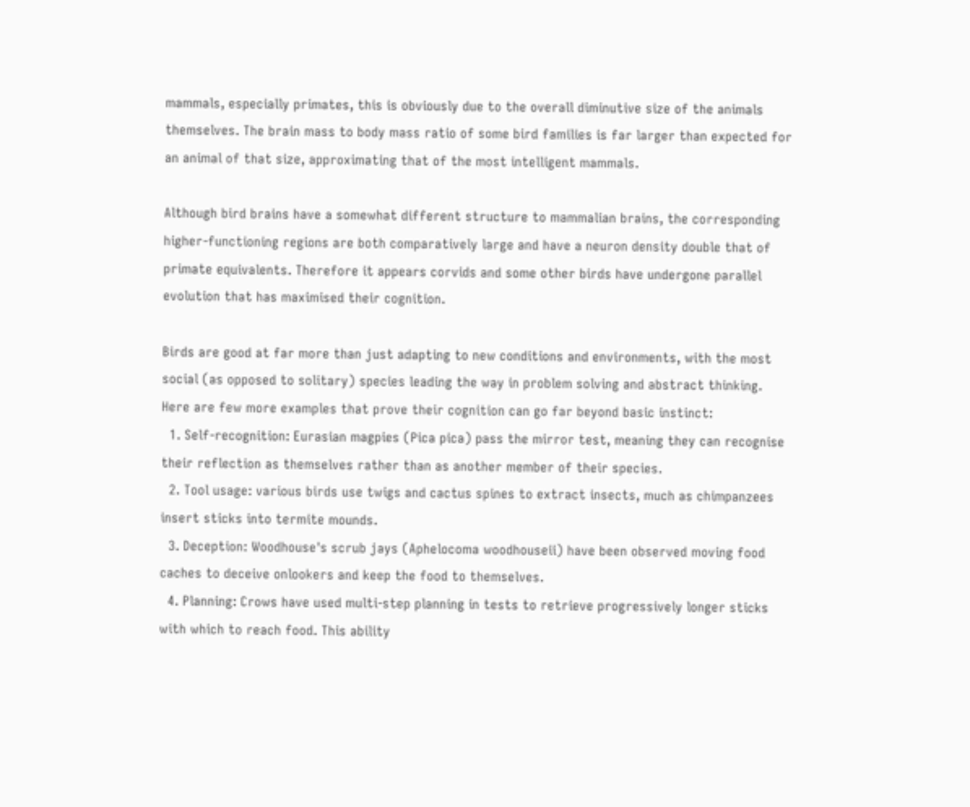mammals, especially primates, this is obviously due to the overall diminutive size of the animals themselves. The brain mass to body mass ratio of some bird families is far larger than expected for an animal of that size, approximating that of the most intelligent mammals.

Although bird brains have a somewhat different structure to mammalian brains, the corresponding higher-functioning regions are both comparatively large and have a neuron density double that of primate equivalents. Therefore it appears corvids and some other birds have undergone parallel evolution that has maximised their cognition.

Birds are good at far more than just adapting to new conditions and environments, with the most social (as opposed to solitary) species leading the way in problem solving and abstract thinking. Here are few more examples that prove their cognition can go far beyond basic instinct:
  1. Self-recognition: Eurasian magpies (Pica pica) pass the mirror test, meaning they can recognise their reflection as themselves rather than as another member of their species.
  2. Tool usage: various birds use twigs and cactus spines to extract insects, much as chimpanzees insert sticks into termite mounds.
  3. Deception: Woodhouse's scrub jays (Aphelocoma woodhouseii) have been observed moving food caches to deceive onlookers and keep the food to themselves.
  4. Planning: Crows have used multi-step planning in tests to retrieve progressively longer sticks with which to reach food. This ability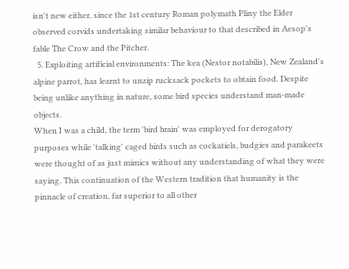isn't new either, since the 1st century Roman polymath Pliny the Elder observed corvids undertaking similar behaviour to that described in Aesop's fable The Crow and the Pitcher.
  5. Exploiting artificial environments: The kea (Nestor notabilis), New Zealand's alpine parrot, has learnt to unzip rucksack pockets to obtain food. Despite being unlike anything in nature, some bird species understand man-made objects.
When I was a child, the term 'bird brain' was employed for derogatory purposes while 'talking' caged birds such as cockatiels, budgies and parakeets were thought of as just mimics without any understanding of what they were saying. This continuation of the Western tradition that humanity is the pinnacle of creation, far superior to all other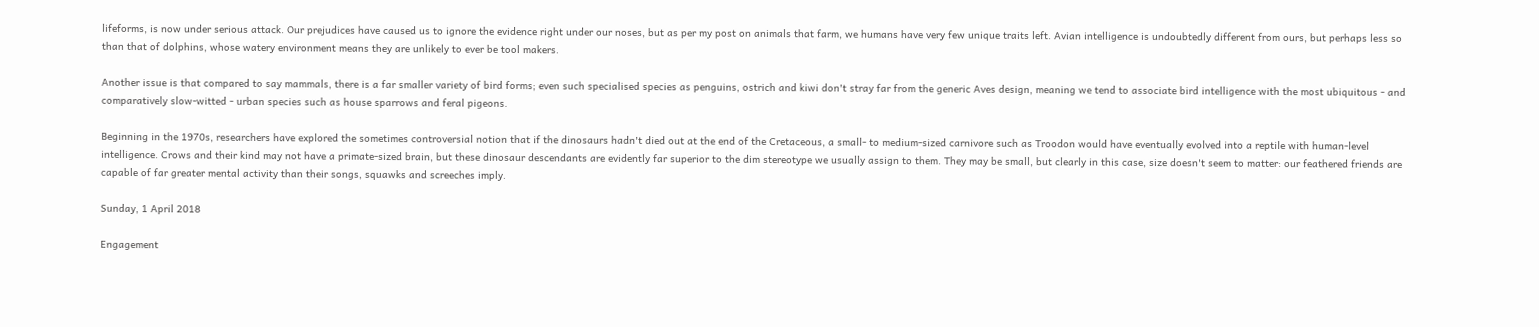lifeforms, is now under serious attack. Our prejudices have caused us to ignore the evidence right under our noses, but as per my post on animals that farm, we humans have very few unique traits left. Avian intelligence is undoubtedly different from ours, but perhaps less so than that of dolphins, whose watery environment means they are unlikely to ever be tool makers.

Another issue is that compared to say mammals, there is a far smaller variety of bird forms; even such specialised species as penguins, ostrich and kiwi don't stray far from the generic Aves design, meaning we tend to associate bird intelligence with the most ubiquitous - and comparatively slow-witted - urban species such as house sparrows and feral pigeons.

Beginning in the 1970s, researchers have explored the sometimes controversial notion that if the dinosaurs hadn't died out at the end of the Cretaceous, a small- to medium-sized carnivore such as Troodon would have eventually evolved into a reptile with human-level intelligence. Crows and their kind may not have a primate-sized brain, but these dinosaur descendants are evidently far superior to the dim stereotype we usually assign to them. They may be small, but clearly in this case, size doesn't seem to matter: our feathered friends are capable of far greater mental activity than their songs, squawks and screeches imply.

Sunday, 1 April 2018

Engagement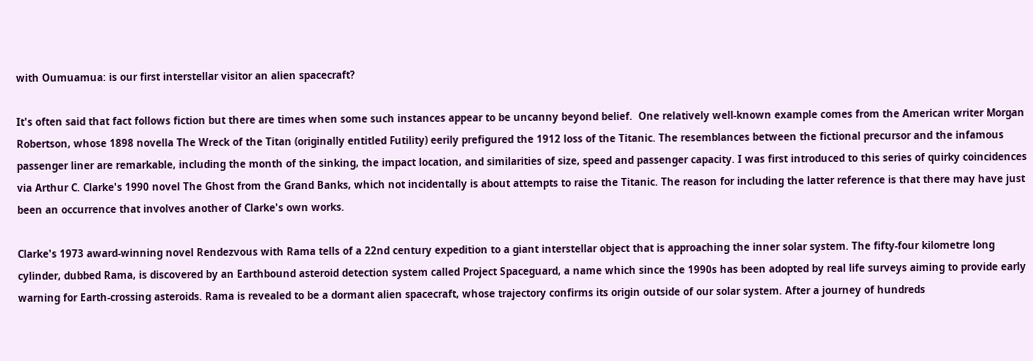with Oumuamua: is our first interstellar visitor an alien spacecraft?

It's often said that fact follows fiction but there are times when some such instances appear to be uncanny beyond belief.  One relatively well-known example comes from the American writer Morgan Robertson, whose 1898 novella The Wreck of the Titan (originally entitled Futility) eerily prefigured the 1912 loss of the Titanic. The resemblances between the fictional precursor and the infamous passenger liner are remarkable, including the month of the sinking, the impact location, and similarities of size, speed and passenger capacity. I was first introduced to this series of quirky coincidences via Arthur C. Clarke's 1990 novel The Ghost from the Grand Banks, which not incidentally is about attempts to raise the Titanic. The reason for including the latter reference is that there may have just been an occurrence that involves another of Clarke's own works.

Clarke's 1973 award-winning novel Rendezvous with Rama tells of a 22nd century expedition to a giant interstellar object that is approaching the inner solar system. The fifty-four kilometre long cylinder, dubbed Rama, is discovered by an Earthbound asteroid detection system called Project Spaceguard, a name which since the 1990s has been adopted by real life surveys aiming to provide early warning for Earth-crossing asteroids. Rama is revealed to be a dormant alien spacecraft, whose trajectory confirms its origin outside of our solar system. After a journey of hundreds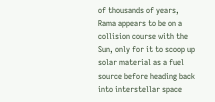of thousands of years, Rama appears to be on a collision course with the Sun, only for it to scoop up solar material as a fuel source before heading back into interstellar space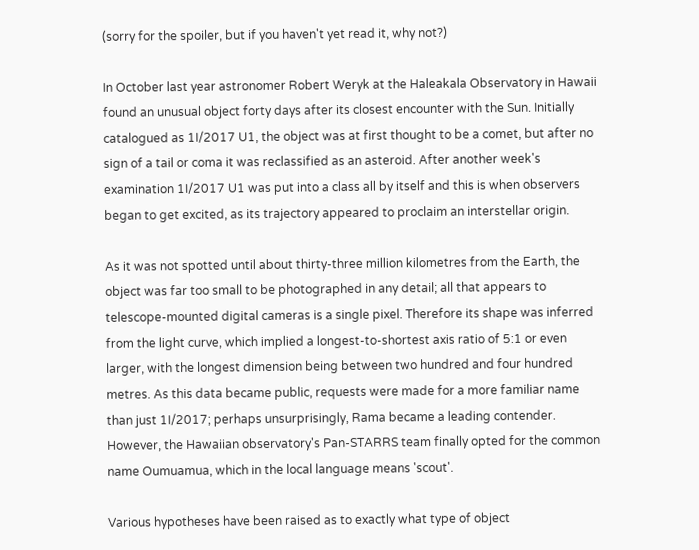(sorry for the spoiler, but if you haven't yet read it, why not?)

In October last year astronomer Robert Weryk at the Haleakala Observatory in Hawaii found an unusual object forty days after its closest encounter with the Sun. Initially catalogued as 1I/2017 U1, the object was at first thought to be a comet, but after no sign of a tail or coma it was reclassified as an asteroid. After another week's examination 1I/2017 U1 was put into a class all by itself and this is when observers began to get excited, as its trajectory appeared to proclaim an interstellar origin.

As it was not spotted until about thirty-three million kilometres from the Earth, the object was far too small to be photographed in any detail; all that appears to telescope-mounted digital cameras is a single pixel. Therefore its shape was inferred from the light curve, which implied a longest-to-shortest axis ratio of 5:1 or even larger, with the longest dimension being between two hundred and four hundred metres. As this data became public, requests were made for a more familiar name than just 1I/2017; perhaps unsurprisingly, Rama became a leading contender. However, the Hawaiian observatory's Pan-STARRS team finally opted for the common name Oumuamua, which in the local language means 'scout'.

Various hypotheses have been raised as to exactly what type of object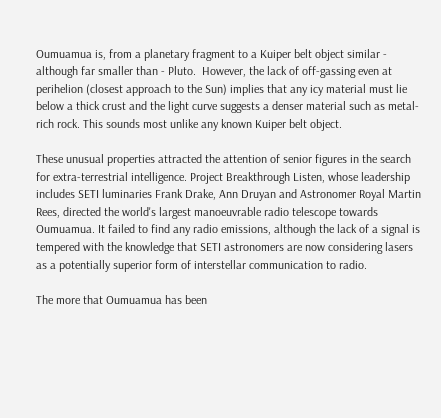Oumuamua is, from a planetary fragment to a Kuiper belt object similar - although far smaller than - Pluto.  However, the lack of off-gassing even at perihelion (closest approach to the Sun) implies that any icy material must lie below a thick crust and the light curve suggests a denser material such as metal-rich rock. This sounds most unlike any known Kuiper belt object.

These unusual properties attracted the attention of senior figures in the search for extra-terrestrial intelligence. Project Breakthrough Listen, whose leadership includes SETI luminaries Frank Drake, Ann Druyan and Astronomer Royal Martin Rees, directed the world's largest manoeuvrable radio telescope towards Oumuamua. It failed to find any radio emissions, although the lack of a signal is tempered with the knowledge that SETI astronomers are now considering lasers as a potentially superior form of interstellar communication to radio.

The more that Oumuamua has been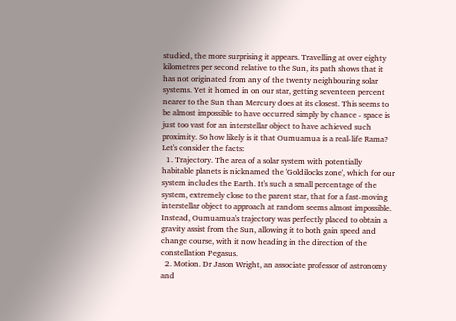studied, the more surprising it appears. Travelling at over eighty kilometres per second relative to the Sun, its path shows that it has not originated from any of the twenty neighbouring solar systems. Yet it homed in on our star, getting seventeen percent nearer to the Sun than Mercury does at its closest. This seems to be almost impossible to have occurred simply by chance - space is just too vast for an interstellar object to have achieved such proximity. So how likely is it that Oumuamua is a real-life Rama? Let's consider the facts:
  1. Trajectory. The area of a solar system with potentially habitable planets is nicknamed the 'Goldilocks zone', which for our system includes the Earth. It's such a small percentage of the system, extremely close to the parent star, that for a fast-moving interstellar object to approach at random seems almost impossible. Instead, Oumuamua's trajectory was perfectly placed to obtain a gravity assist from the Sun, allowing it to both gain speed and change course, with it now heading in the direction of the constellation Pegasus.
  2. Motion. Dr Jason Wright, an associate professor of astronomy and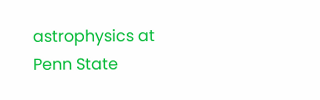astrophysics at Penn State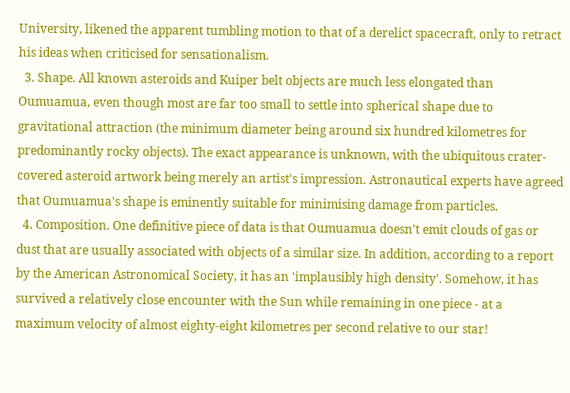University, likened the apparent tumbling motion to that of a derelict spacecraft, only to retract his ideas when criticised for sensationalism.
  3. Shape. All known asteroids and Kuiper belt objects are much less elongated than Oumuamua, even though most are far too small to settle into spherical shape due to gravitational attraction (the minimum diameter being around six hundred kilometres for predominantly rocky objects). The exact appearance is unknown, with the ubiquitous crater-covered asteroid artwork being merely an artist's impression. Astronautical experts have agreed that Oumuamua's shape is eminently suitable for minimising damage from particles.
  4. Composition. One definitive piece of data is that Oumuamua doesn't emit clouds of gas or dust that are usually associated with objects of a similar size. In addition, according to a report by the American Astronomical Society, it has an 'implausibly high density'. Somehow, it has survived a relatively close encounter with the Sun while remaining in one piece - at a maximum velocity of almost eighty-eight kilometres per second relative to our star!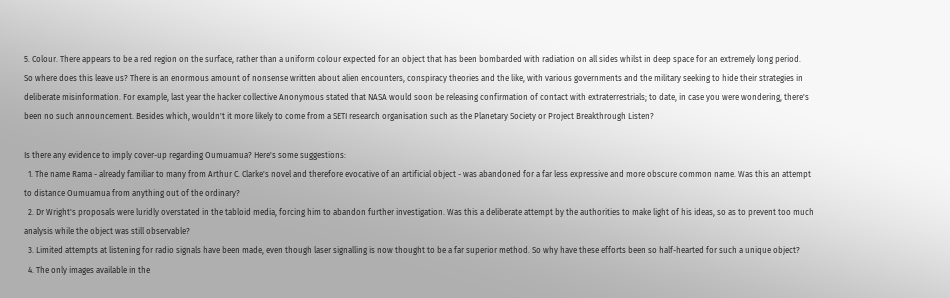5. Colour. There appears to be a red region on the surface, rather than a uniform colour expected for an object that has been bombarded with radiation on all sides whilst in deep space for an extremely long period.
So where does this leave us? There is an enormous amount of nonsense written about alien encounters, conspiracy theories and the like, with various governments and the military seeking to hide their strategies in deliberate misinformation. For example, last year the hacker collective Anonymous stated that NASA would soon be releasing confirmation of contact with extraterrestrials; to date, in case you were wondering, there's been no such announcement. Besides which, wouldn't it more likely to come from a SETI research organisation such as the Planetary Society or Project Breakthrough Listen?

Is there any evidence to imply cover-up regarding Oumuamua? Here's some suggestions:
  1. The name Rama - already familiar to many from Arthur C. Clarke's novel and therefore evocative of an artificial object - was abandoned for a far less expressive and more obscure common name. Was this an attempt to distance Oumuamua from anything out of the ordinary?
  2. Dr Wright's proposals were luridly overstated in the tabloid media, forcing him to abandon further investigation. Was this a deliberate attempt by the authorities to make light of his ideas, so as to prevent too much analysis while the object was still observable?
  3. Limited attempts at listening for radio signals have been made, even though laser signalling is now thought to be a far superior method. So why have these efforts been so half-hearted for such a unique object?
  4. The only images available in the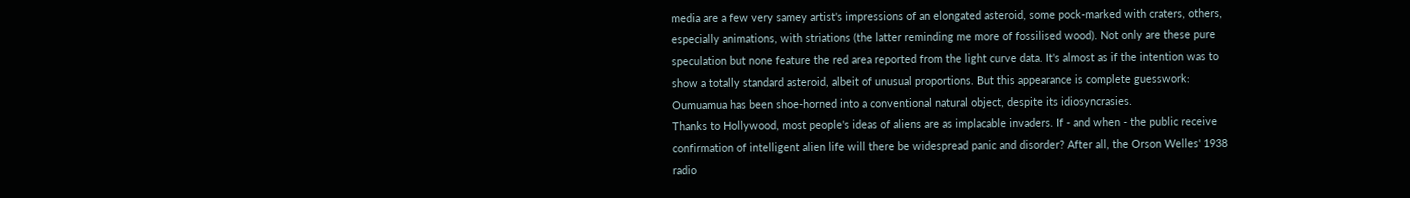media are a few very samey artist's impressions of an elongated asteroid, some pock-marked with craters, others, especially animations, with striations (the latter reminding me more of fossilised wood). Not only are these pure speculation but none feature the red area reported from the light curve data. It's almost as if the intention was to show a totally standard asteroid, albeit of unusual proportions. But this appearance is complete guesswork: Oumuamua has been shoe-horned into a conventional natural object, despite its idiosyncrasies.
Thanks to Hollywood, most people's ideas of aliens are as implacable invaders. If - and when - the public receive confirmation of intelligent alien life will there be widespread panic and disorder? After all, the Orson Welles' 1938 radio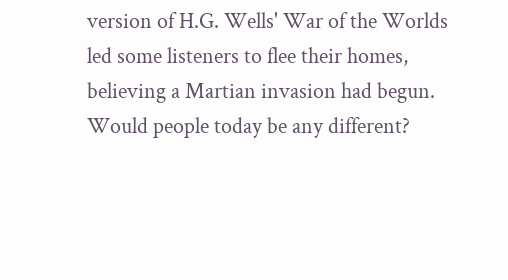version of H.G. Wells' War of the Worlds led some listeners to flee their homes, believing a Martian invasion had begun. Would people today be any different?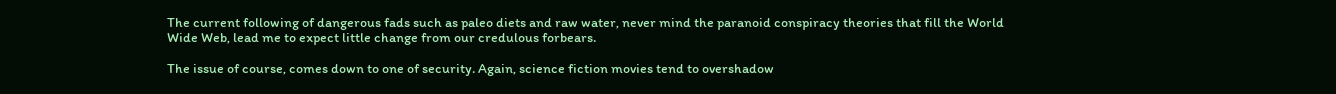The current following of dangerous fads such as paleo diets and raw water, never mind the paranoid conspiracy theories that fill the World Wide Web, lead me to expect little change from our credulous forbears.

The issue of course, comes down to one of security. Again, science fiction movies tend to overshadow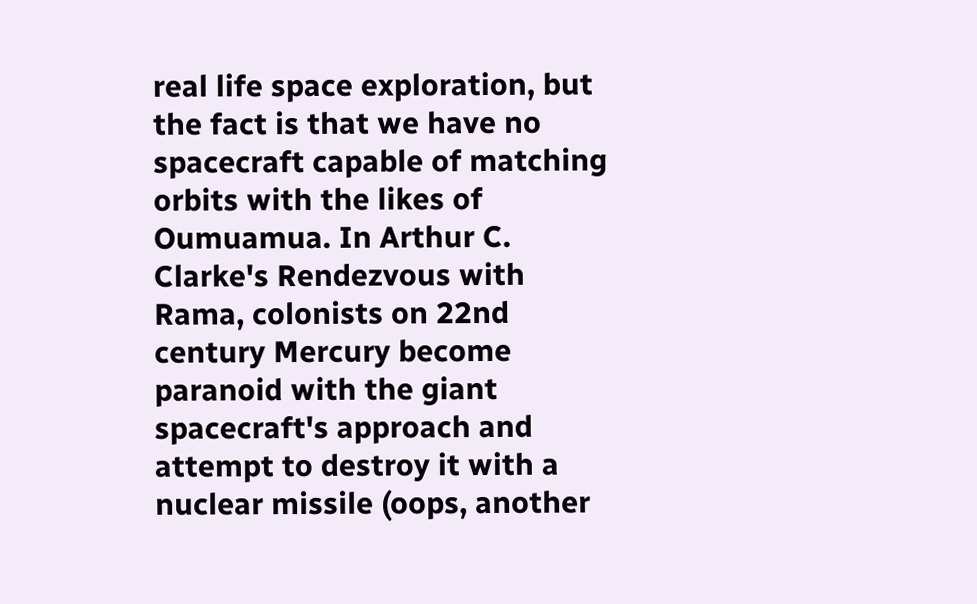real life space exploration, but the fact is that we have no spacecraft capable of matching orbits with the likes of Oumuamua. In Arthur C. Clarke's Rendezvous with Rama, colonists on 22nd century Mercury become paranoid with the giant spacecraft's approach and attempt to destroy it with a nuclear missile (oops, another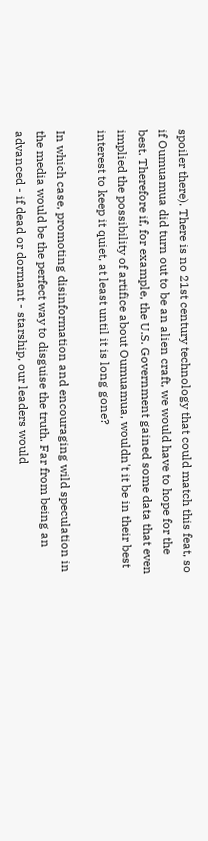spoiler there). There is no 21st century technology that could match this feat, so if Oumuamua did turn out to be an alien craft, we would have to hope for the best. Therefore if, for example, the U.S. Government gained some data that even implied the possibility of artifice about Oumuamua, wouldn't it be in their best interest to keep it quiet, at least until it is long gone?

In which case, promoting disinformation and encouraging wild speculation in the media would be the perfect way to disguise the truth. Far from being an advanced - if dead or dormant - starship, our leaders would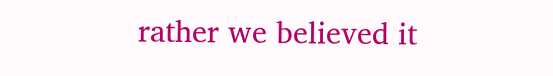rather we believed it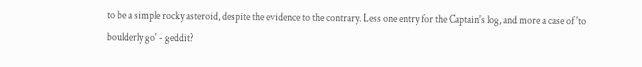to be a simple rocky asteroid, despite the evidence to the contrary. Less one entry for the Captain's log, and more a case of 'to boulderly go' - geddit?